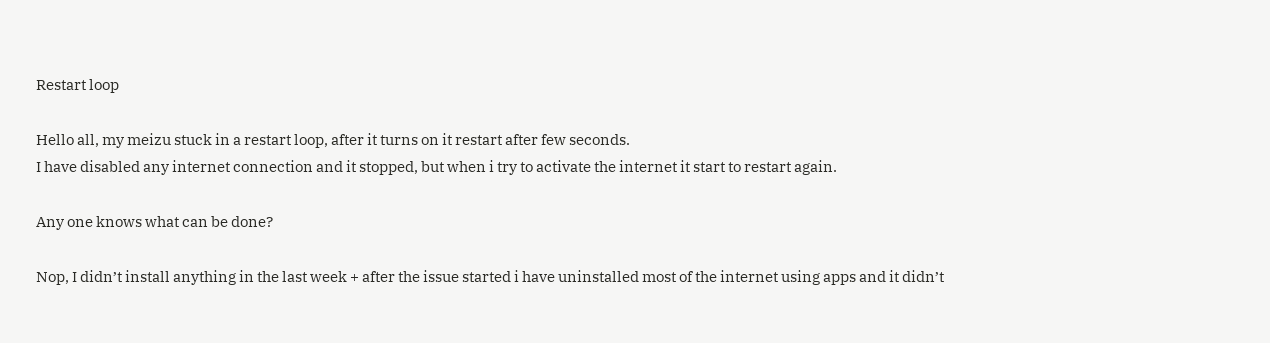Restart loop

Hello all, my meizu stuck in a restart loop, after it turns on it restart after few seconds.
I have disabled any internet connection and it stopped, but when i try to activate the internet it start to restart again.

Any one knows what can be done?

Nop, I didn’t install anything in the last week + after the issue started i have uninstalled most of the internet using apps and it didn’t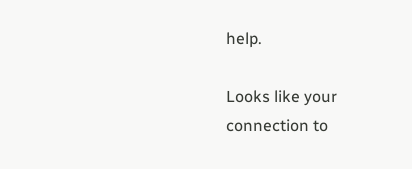help.

Looks like your connection to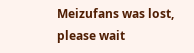Meizufans was lost, please wait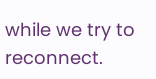while we try to reconnect.